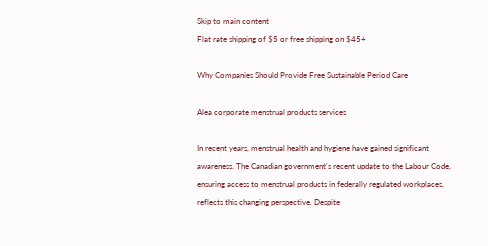Skip to main content
Flat rate shipping of $5 or free shipping on $45+

Why Companies Should Provide Free Sustainable Period Care

Alea corporate menstrual products services

In recent years, menstrual health and hygiene have gained significant awareness. The Canadian government's recent update to the Labour Code, ensuring access to menstrual products in federally regulated workplaces, reflects this changing perspective. Despite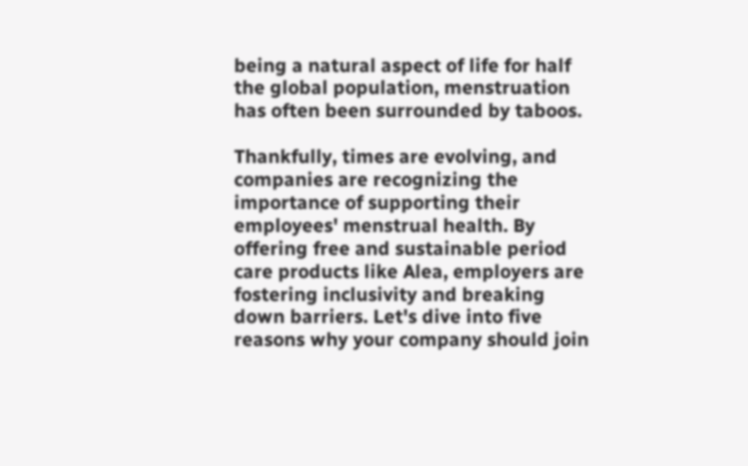being a natural aspect of life for half the global population, menstruation has often been surrounded by taboos.

Thankfully, times are evolving, and companies are recognizing the importance of supporting their employees' menstrual health. By offering free and sustainable period care products like Alea, employers are fostering inclusivity and breaking down barriers. Let's dive into five reasons why your company should join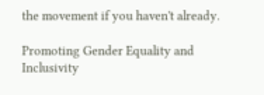the movement if you haven't already.

Promoting Gender Equality and Inclusivity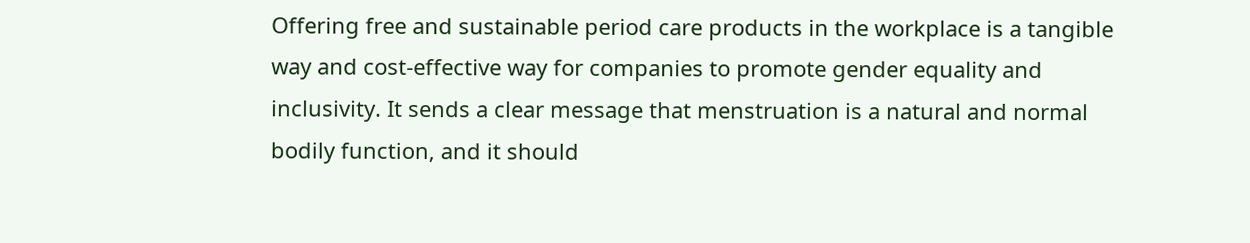Offering free and sustainable period care products in the workplace is a tangible way and cost-effective way for companies to promote gender equality and inclusivity. It sends a clear message that menstruation is a natural and normal bodily function, and it should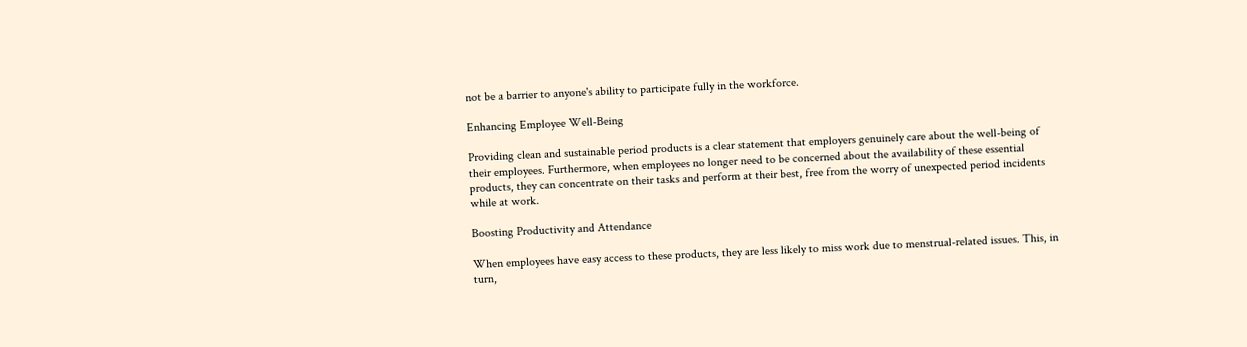not be a barrier to anyone's ability to participate fully in the workforce.

Enhancing Employee Well-Being

Providing clean and sustainable period products is a clear statement that employers genuinely care about the well-being of their employees. Furthermore, when employees no longer need to be concerned about the availability of these essential products, they can concentrate on their tasks and perform at their best, free from the worry of unexpected period incidents while at work.

Boosting Productivity and Attendance

When employees have easy access to these products, they are less likely to miss work due to menstrual-related issues. This, in turn,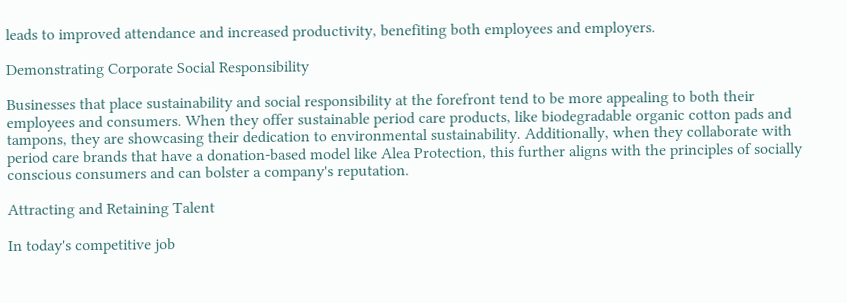leads to improved attendance and increased productivity, benefiting both employees and employers.

Demonstrating Corporate Social Responsibility

Businesses that place sustainability and social responsibility at the forefront tend to be more appealing to both their employees and consumers. When they offer sustainable period care products, like biodegradable organic cotton pads and tampons, they are showcasing their dedication to environmental sustainability. Additionally, when they collaborate with period care brands that have a donation-based model like Alea Protection, this further aligns with the principles of socially conscious consumers and can bolster a company's reputation.

Attracting and Retaining Talent

In today's competitive job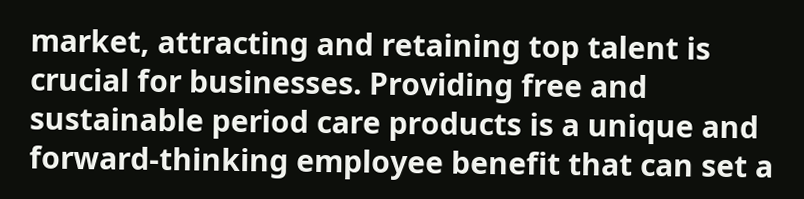market, attracting and retaining top talent is crucial for businesses. Providing free and sustainable period care products is a unique and forward-thinking employee benefit that can set a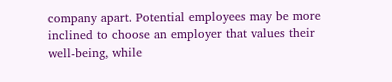company apart. Potential employees may be more inclined to choose an employer that values their well-being, while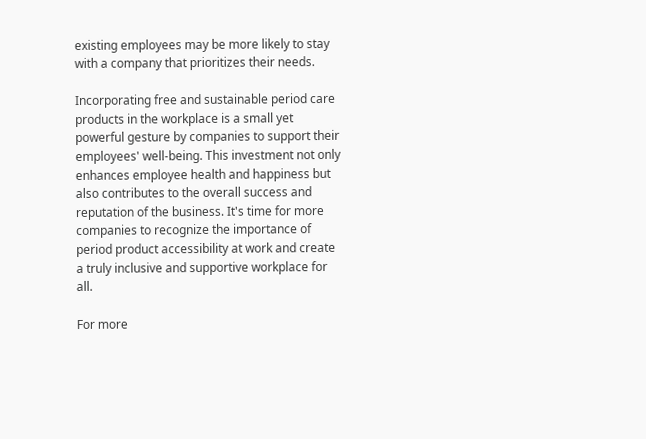existing employees may be more likely to stay with a company that prioritizes their needs.

Incorporating free and sustainable period care products in the workplace is a small yet powerful gesture by companies to support their employees' well-being. This investment not only enhances employee health and happiness but also contributes to the overall success and reputation of the business. It's time for more companies to recognize the importance of period product accessibility at work and create a truly inclusive and supportive workplace for all.

For more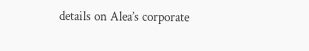details on Alea’s corporate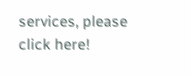services, please click here!